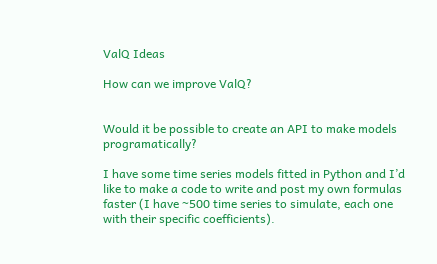ValQ Ideas

How can we improve ValQ?


Would it be possible to create an API to make models programatically?

I have some time series models fitted in Python and I’d like to make a code to write and post my own formulas faster (I have ~500 time series to simulate, each one with their specific coefficients).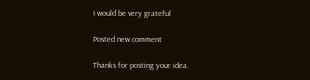I would be very grateful

Posted new comment

Thanks for posting your idea.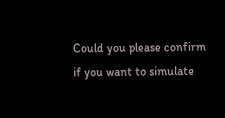Could you please confirm if you want to simulate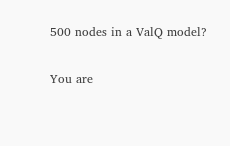500 nodes in a ValQ model?

You are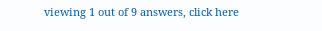viewing 1 out of 9 answers, click here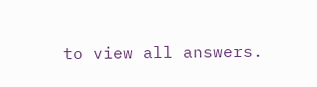to view all answers.